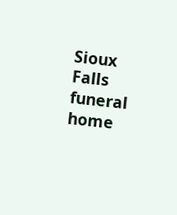Sioux Falls funeral home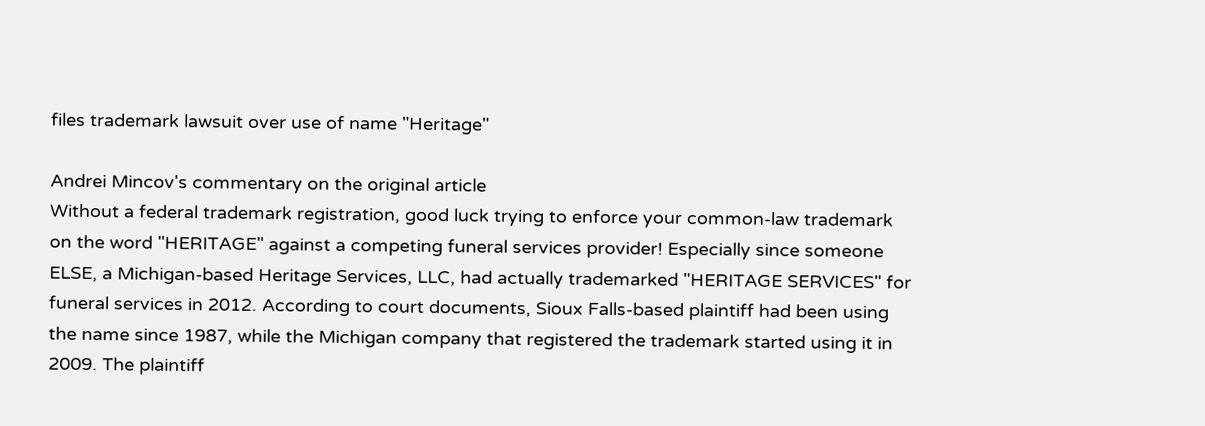files trademark lawsuit over use of name "Heritage"

Andrei Mincov's commentary on the original article
Without a federal trademark registration, good luck trying to enforce your common-law trademark on the word "HERITAGE" against a competing funeral services provider! Especially since someone ELSE, a Michigan-based Heritage Services, LLC, had actually trademarked "HERITAGE SERVICES" for funeral services in 2012. According to court documents, Sioux Falls-based plaintiff had been using the name since 1987, while the Michigan company that registered the trademark started using it in 2009. The plaintiff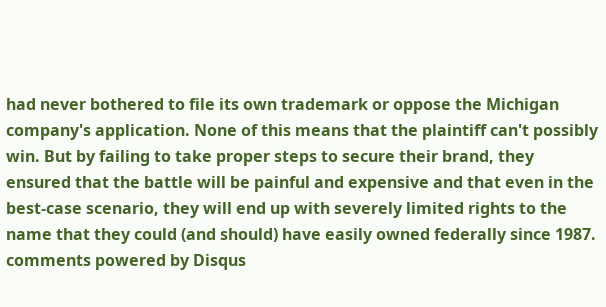had never bothered to file its own trademark or oppose the Michigan company's application. None of this means that the plaintiff can't possibly win. But by failing to take proper steps to secure their brand, they ensured that the battle will be painful and expensive and that even in the best-case scenario, they will end up with severely limited rights to the name that they could (and should) have easily owned federally since 1987.
comments powered by Disqus